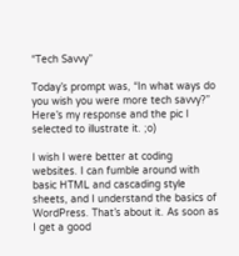“Tech Savvy”

Today’s prompt was, “In what ways do you wish you were more tech savvy?” Here’s my response and the pic I selected to illustrate it. ;o)

I wish I were better at coding websites. I can fumble around with basic HTML and cascading style sheets, and I understand the basics of WordPress. That’s about it. As soon as I get a good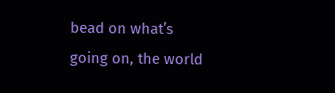bead on what’s going on, the world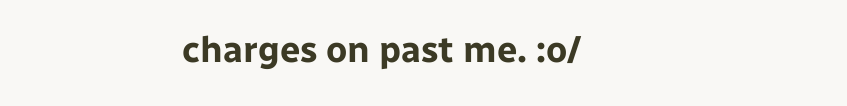charges on past me. :o/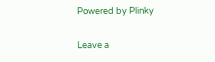Powered by Plinky

Leave a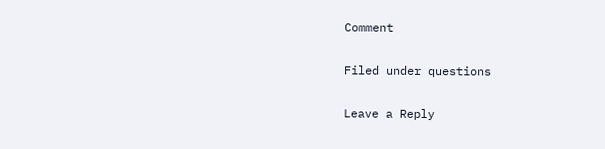Comment

Filed under questions

Leave a Reply